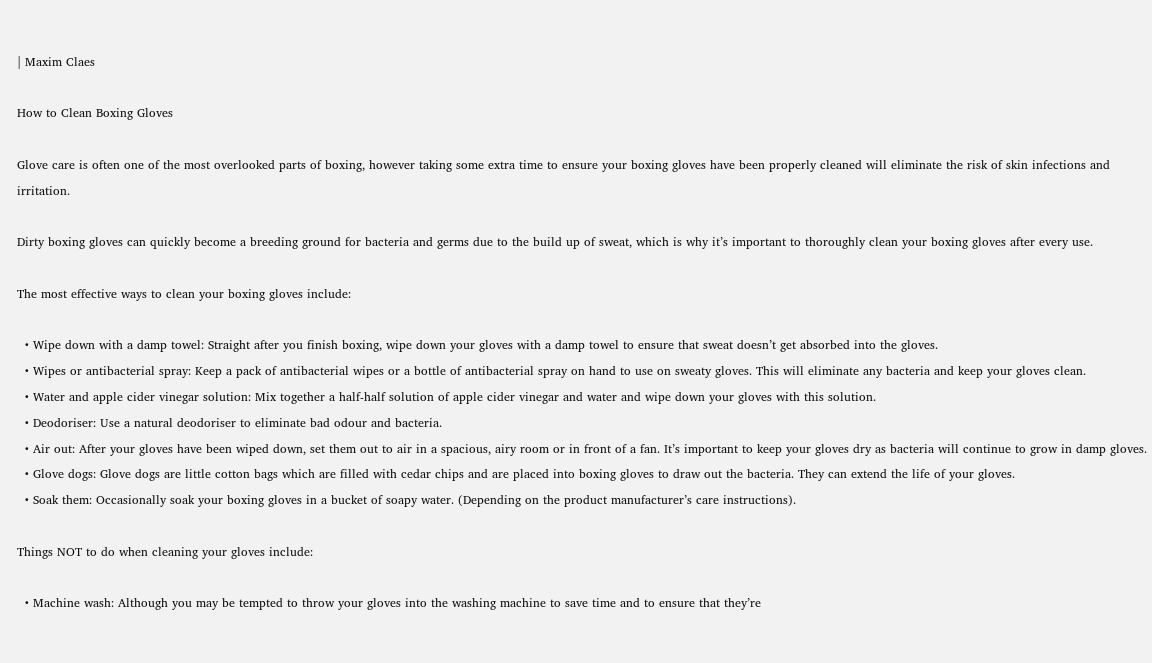| Maxim Claes

How to Clean Boxing Gloves

Glove care is often one of the most overlooked parts of boxing, however taking some extra time to ensure your boxing gloves have been properly cleaned will eliminate the risk of skin infections and irritation.

Dirty boxing gloves can quickly become a breeding ground for bacteria and germs due to the build up of sweat, which is why it’s important to thoroughly clean your boxing gloves after every use.

The most effective ways to clean your boxing gloves include:

  • Wipe down with a damp towel: Straight after you finish boxing, wipe down your gloves with a damp towel to ensure that sweat doesn’t get absorbed into the gloves.
  • Wipes or antibacterial spray: Keep a pack of antibacterial wipes or a bottle of antibacterial spray on hand to use on sweaty gloves. This will eliminate any bacteria and keep your gloves clean.
  • Water and apple cider vinegar solution: Mix together a half-half solution of apple cider vinegar and water and wipe down your gloves with this solution.
  • Deodoriser: Use a natural deodoriser to eliminate bad odour and bacteria.
  • Air out: After your gloves have been wiped down, set them out to air in a spacious, airy room or in front of a fan. It’s important to keep your gloves dry as bacteria will continue to grow in damp gloves.
  • Glove dogs: Glove dogs are little cotton bags which are filled with cedar chips and are placed into boxing gloves to draw out the bacteria. They can extend the life of your gloves.
  • Soak them: Occasionally soak your boxing gloves in a bucket of soapy water. (Depending on the product manufacturer’s care instructions).

Things NOT to do when cleaning your gloves include:

  • Machine wash: Although you may be tempted to throw your gloves into the washing machine to save time and to ensure that they’re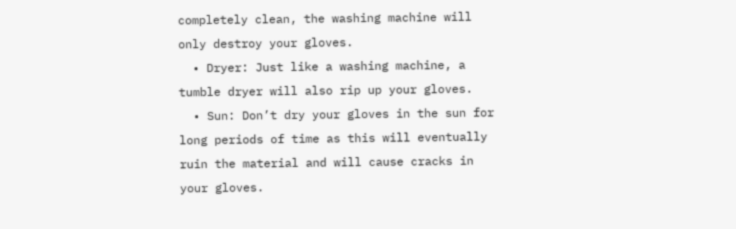completely clean, the washing machine will only destroy your gloves.
  • Dryer: Just like a washing machine, a tumble dryer will also rip up your gloves.
  • Sun: Don’t dry your gloves in the sun for long periods of time as this will eventually ruin the material and will cause cracks in your gloves.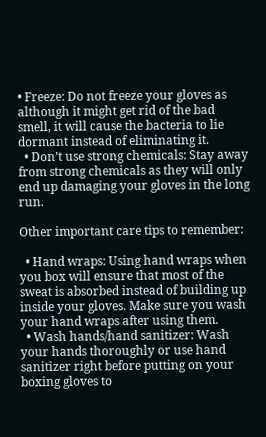• Freeze: Do not freeze your gloves as although it might get rid of the bad smell, it will cause the bacteria to lie dormant instead of eliminating it.
  • Don’t use strong chemicals: Stay away from strong chemicals as they will only end up damaging your gloves in the long run.

Other important care tips to remember:

  • Hand wraps: Using hand wraps when you box will ensure that most of the sweat is absorbed instead of building up inside your gloves. Make sure you wash your hand wraps after using them.
  • Wash hands/hand sanitizer: Wash your hands thoroughly or use hand sanitizer right before putting on your boxing gloves to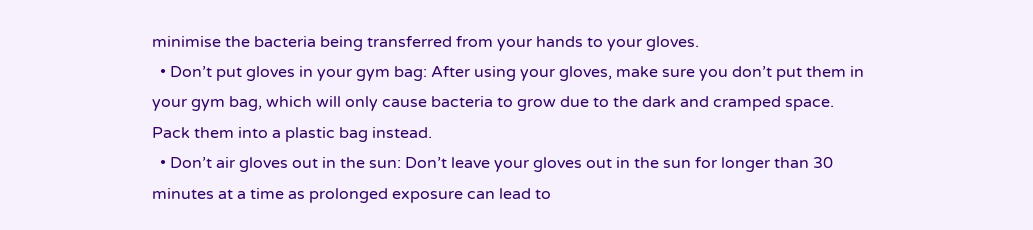minimise the bacteria being transferred from your hands to your gloves.
  • Don’t put gloves in your gym bag: After using your gloves, make sure you don’t put them in your gym bag, which will only cause bacteria to grow due to the dark and cramped space. Pack them into a plastic bag instead.
  • Don’t air gloves out in the sun: Don’t leave your gloves out in the sun for longer than 30 minutes at a time as prolonged exposure can lead to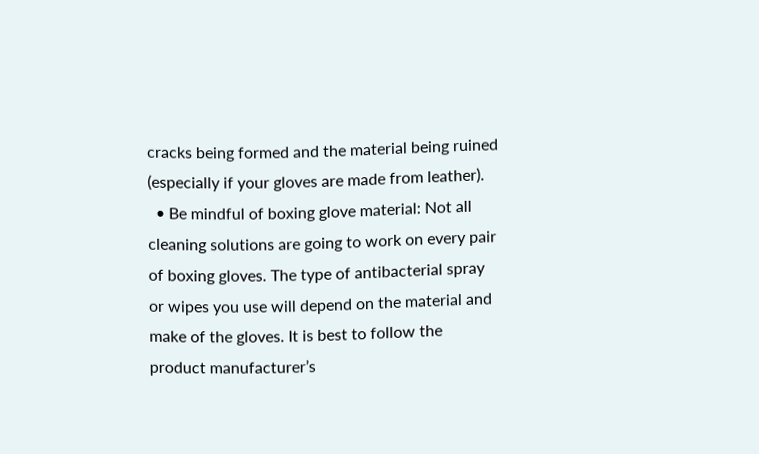cracks being formed and the material being ruined (especially if your gloves are made from leather).
  • Be mindful of boxing glove material: Not all cleaning solutions are going to work on every pair of boxing gloves. The type of antibacterial spray or wipes you use will depend on the material and make of the gloves. It is best to follow the product manufacturer’s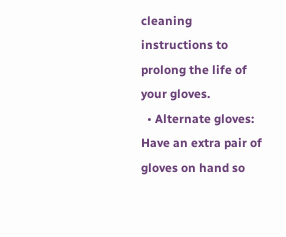cleaning instructions to prolong the life of your gloves.
  • Alternate gloves: Have an extra pair of gloves on hand so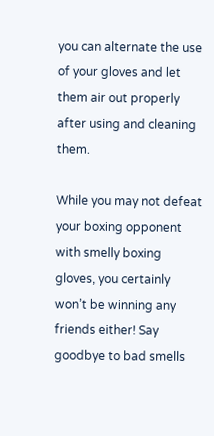you can alternate the use of your gloves and let them air out properly after using and cleaning them.

While you may not defeat your boxing opponent with smelly boxing gloves, you certainly won’t be winning any friends either! Say goodbye to bad smells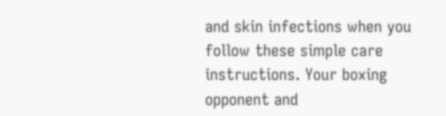and skin infections when you follow these simple care instructions. Your boxing opponent and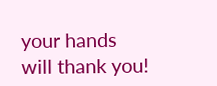your hands will thank you!